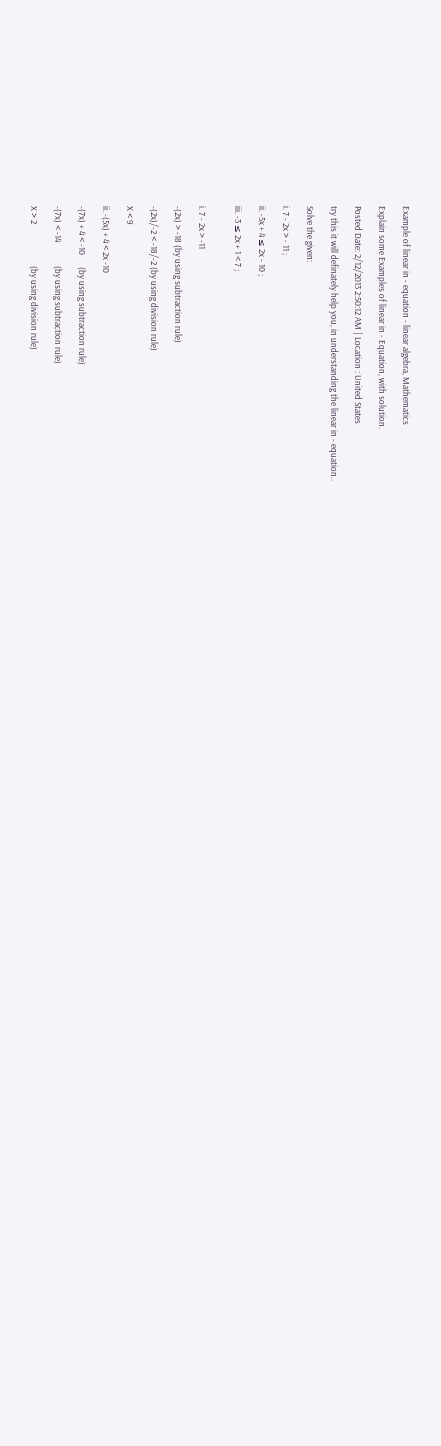Example of linear in - equation - linear algebra, Mathematics

Explain some Examples of linear in - Equation, with solution.

Posted Date: 2/12/2013 2:50:12 AM | Location : United States

try this it will definately help you, in understanding the linear in - equation..

Solve the given:

i. 7 - 2x > - 11 ;

ii. -5x + 4 ≤ 2x - 10 ;

iii. -3 ≤ 2x + 1 < 7 ;


i. 7 - 2x > -11

-(2x) > -18 (by using subtraction rule)

-(2x)/-2 < -18/-2 (by using division rule)

X < 9

ii. -(5x) + 4 < 2x -10

-(7x) + 4 < -10      (by using subtraction rule)

-(7x) < -14            (by using subtraction rule)

X > 2                     (by using division rule)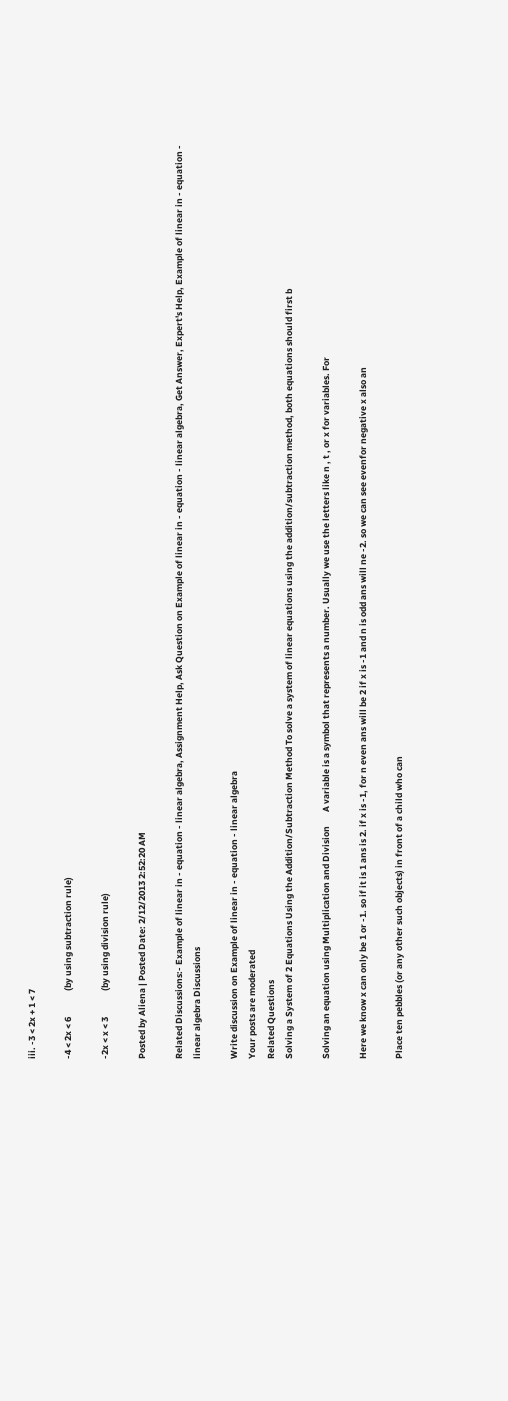iii. -3 < 2x + 1 < 7

-4 < 2x < 6             (by using subtraction rule)

-2x < x < 3             (by using division rule)

Posted by Aliena | Posted Date: 2/12/2013 2:52:20 AM

Related Discussions:- Example of linear in - equation - linear algebra, Assignment Help, Ask Question on Example of linear in - equation - linear algebra, Get Answer, Expert's Help, Example of linear in - equation - linear algebra Discussions

Write discussion on Example of linear in - equation - linear algebra
Your posts are moderated
Related Questions
Solving a System of 2 Equations Using the Addition/Subtraction Method To solve a system of linear equations using the addition/subtraction method, both equations should first b

Solving an equation using Multiplication and Division       A variable is a symbol that represents a number. Usually we use the letters like n , t , or x for variables. For

Here we know x can only be 1 or -1. so if it is 1 ans is 2. if x is -1, for n even ans will be 2 if x is -1 and n is odd ans will ne -2. so we can see evenfor negative x also an

Place ten pebbles (or any other such objects) in front of a child who can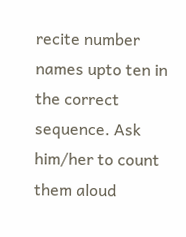recite number names upto ten in the correct sequence. Ask him/her to count them aloud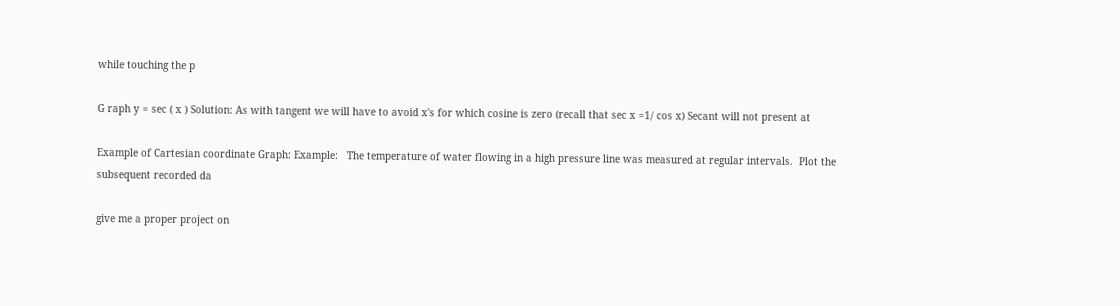while touching the p

G raph y = sec ( x ) Solution: As with tangent we will have to avoid x's for which cosine is zero (recall that sec x =1/ cos x) Secant will not present at

Example of Cartesian coordinate Graph: Example:   The temperature of water flowing in a high pressure line was measured at regular intervals.  Plot the subsequent recorded da

give me a proper project on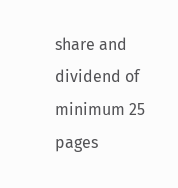share and dividend of minimum 25 pages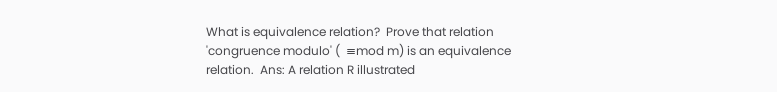What is equivalence relation?  Prove that relation  'congruence modulo' (  ≡mod m) is an equivalence relation.  Ans: A relation R illustrated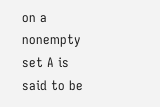on a nonempty set A is said to be